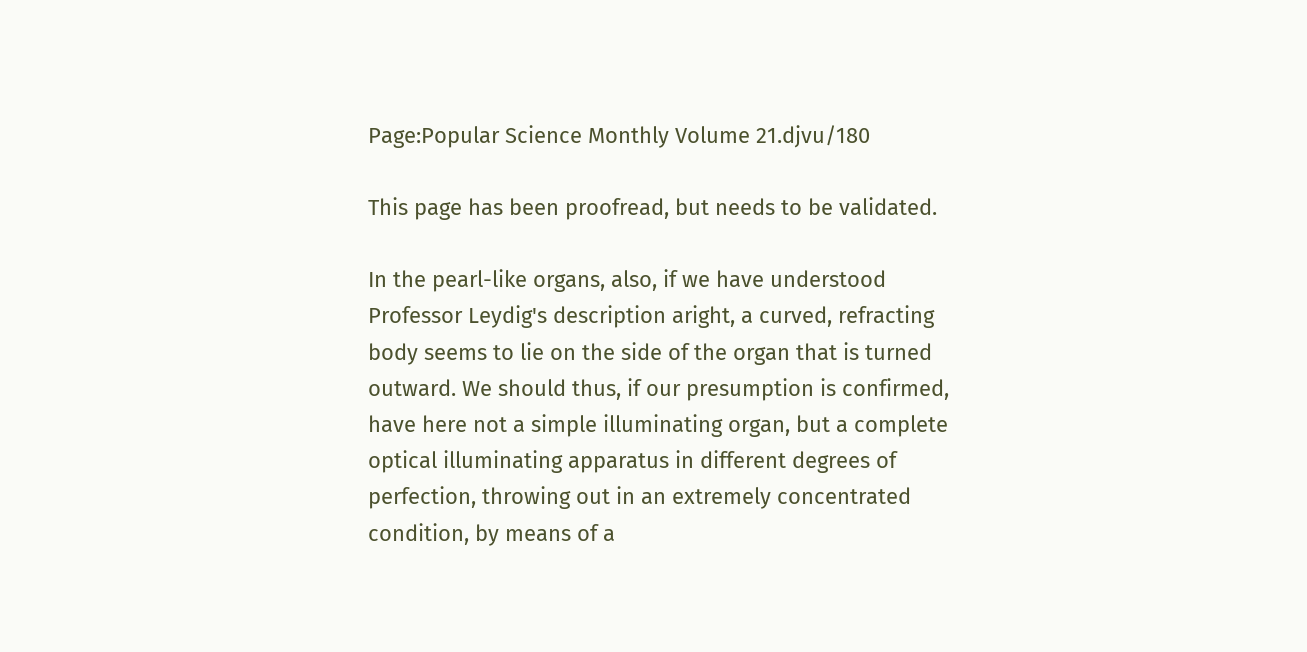Page:Popular Science Monthly Volume 21.djvu/180

This page has been proofread, but needs to be validated.

In the pearl-like organs, also, if we have understood Professor Leydig's description aright, a curved, refracting body seems to lie on the side of the organ that is turned outward. We should thus, if our presumption is confirmed, have here not a simple illuminating organ, but a complete optical illuminating apparatus in different degrees of perfection, throwing out in an extremely concentrated condition, by means of a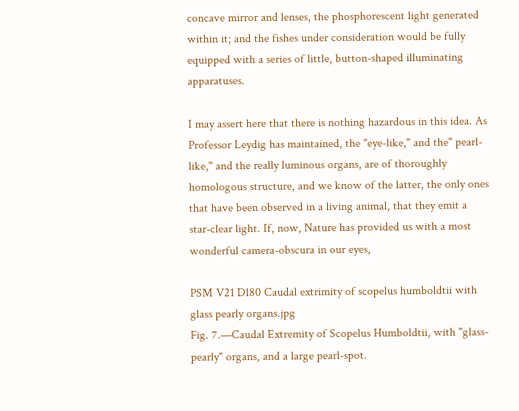concave mirror and lenses, the phosphorescent light generated within it; and the fishes under consideration would be fully equipped with a series of little, button-shaped illuminating apparatuses.

I may assert here that there is nothing hazardous in this idea. As Professor Leydig has maintained, the "eye-like," and the" pearl-like," and the really luminous organs, are of thoroughly homologous structure, and we know of the latter, the only ones that have been observed in a living animal, that they emit a star-clear light. If, now, Nature has provided us with a most wonderful camera-obscura in our eyes,

PSM V21 D180 Caudal extrimity of scopelus humboldtii with glass pearly organs.jpg
Fig. 7.—Caudal Extremity of Scopelus Humboldtii, with "glass-pearly" organs, and a large pearl-spot.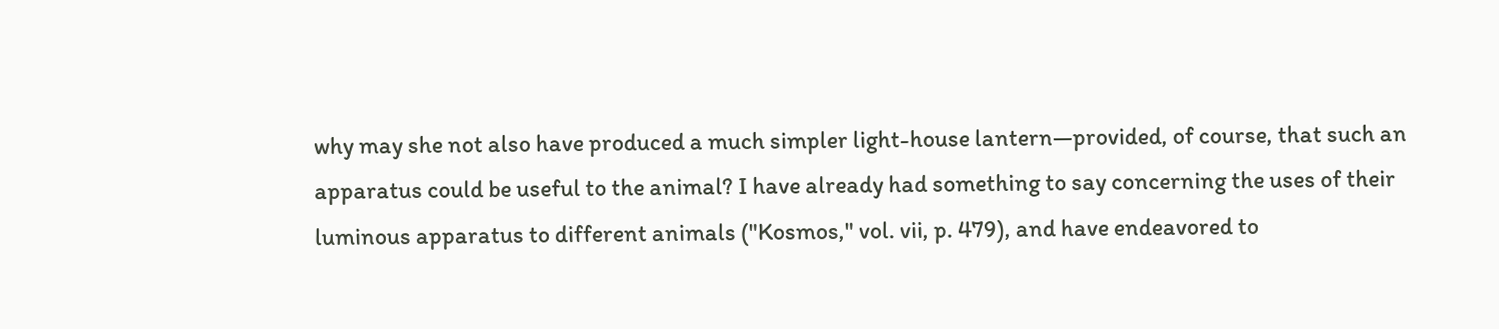why may she not also have produced a much simpler light-house lantern—provided, of course, that such an apparatus could be useful to the animal? I have already had something to say concerning the uses of their luminous apparatus to different animals ("Kosmos," vol. vii, p. 479), and have endeavored to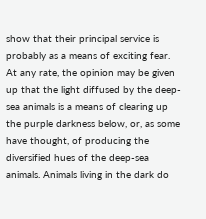show that their principal service is probably as a means of exciting fear. At any rate, the opinion may be given up that the light diffused by the deep-sea animals is a means of clearing up the purple darkness below, or, as some have thought, of producing the diversified hues of the deep-sea animals. Animals living in the dark do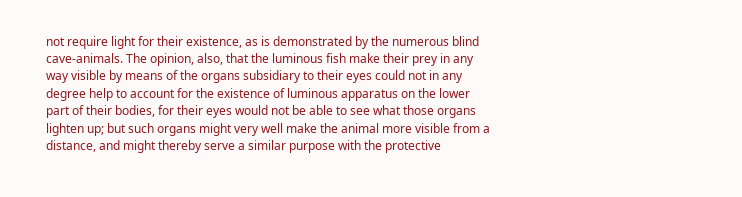not require light for their existence, as is demonstrated by the numerous blind cave-animals. The opinion, also, that the luminous fish make their prey in any way visible by means of the organs subsidiary to their eyes could not in any degree help to account for the existence of luminous apparatus on the lower part of their bodies, for their eyes would not be able to see what those organs lighten up; but such organs might very well make the animal more visible from a distance, and might thereby serve a similar purpose with the protective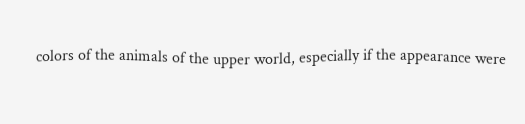colors of the animals of the upper world, especially if the appearance were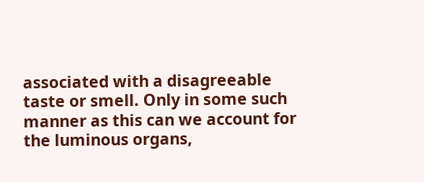associated with a disagreeable taste or smell. Only in some such manner as this can we account for the luminous organs,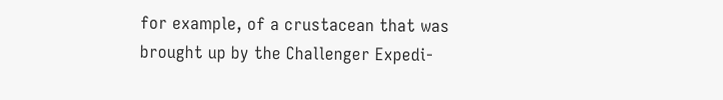for example, of a crustacean that was brought up by the Challenger Expedi-